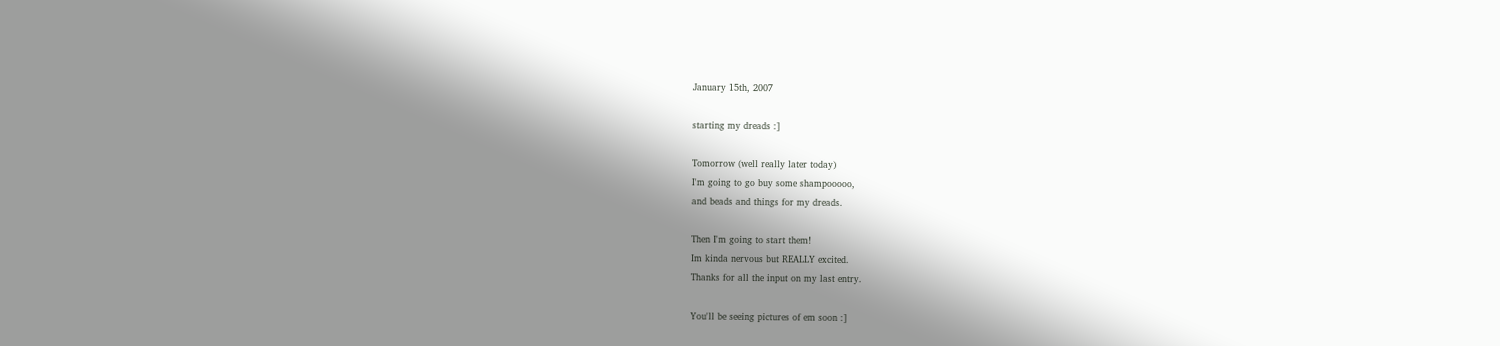January 15th, 2007

starting my dreads :]

Tomorrow (well really later today)
I'm going to go buy some shampooooo,
and beads and things for my dreads.

Then I'm going to start them!
Im kinda nervous but REALLY excited.
Thanks for all the input on my last entry.

You'll be seeing pictures of em soon :]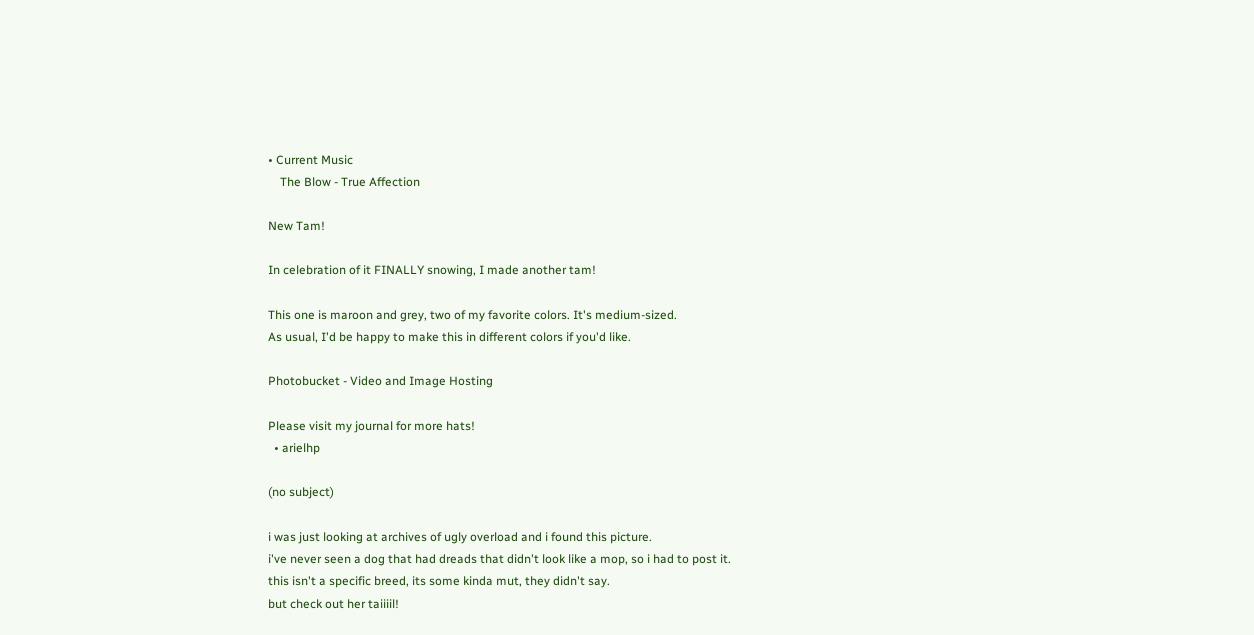• Current Music
    The Blow - True Affection

New Tam!

In celebration of it FINALLY snowing, I made another tam!

This one is maroon and grey, two of my favorite colors. It's medium-sized.
As usual, I'd be happy to make this in different colors if you'd like.

Photobucket - Video and Image Hosting

Please visit my journal for more hats!
  • arielhp

(no subject)

i was just looking at archives of ugly overload and i found this picture.
i've never seen a dog that had dreads that didn't look like a mop, so i had to post it.
this isn't a specific breed, its some kinda mut, they didn't say.
but check out her taiiiil!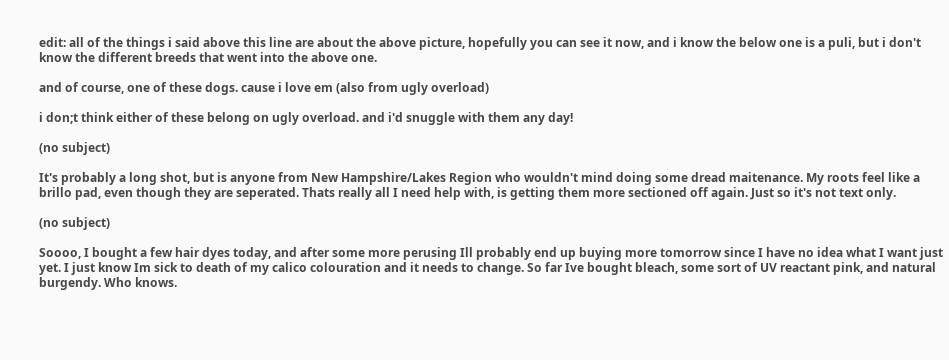edit: all of the things i said above this line are about the above picture, hopefully you can see it now, and i know the below one is a puli, but i don't know the different breeds that went into the above one.

and of course, one of these dogs. cause i love em (also from ugly overload)

i don;t think either of these belong on ugly overload. and i'd snuggle with them any day!

(no subject)

It's probably a long shot, but is anyone from New Hampshire/Lakes Region who wouldn't mind doing some dread maitenance. My roots feel like a brillo pad, even though they are seperated. Thats really all I need help with, is getting them more sectioned off again. Just so it's not text only.

(no subject)

Soooo, I bought a few hair dyes today, and after some more perusing Ill probably end up buying more tomorrow since I have no idea what I want just yet. I just know Im sick to death of my calico colouration and it needs to change. So far Ive bought bleach, some sort of UV reactant pink, and natural burgendy. Who knows.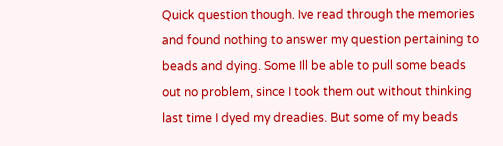Quick question though. Ive read through the memories and found nothing to answer my question pertaining to beads and dying. Some Ill be able to pull some beads out no problem, since I took them out without thinking last time I dyed my dreadies. But some of my beads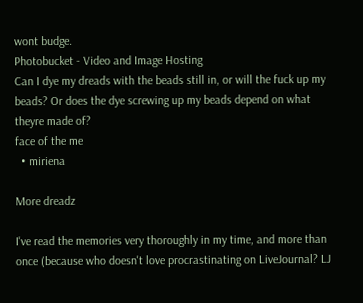wont budge.
Photobucket - Video and Image Hosting
Can I dye my dreads with the beads still in, or will the fuck up my beads? Or does the dye screwing up my beads depend on what theyre made of?
face of the me
  • miriena

More dreadz

I've read the memories very thoroughly in my time, and more than once (because who doesn't love procrastinating on LiveJournal? LJ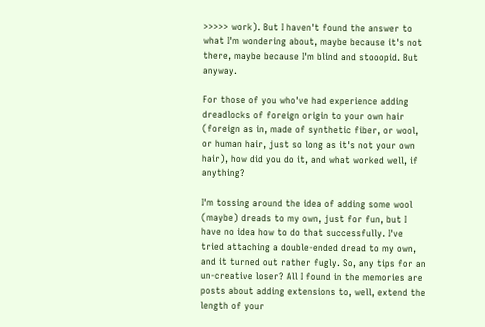>>>>> work). But I haven't found the answer to what I'm wondering about, maybe because it's not there, maybe because I'm blind and stooopid. But anyway.

For those of you who've had experience adding dreadlocks of foreign origin to your own hair (foreign as in, made of synthetic fiber, or wool, or human hair, just so long as it's not your own hair), how did you do it, and what worked well, if anything?

I'm tossing around the idea of adding some wool (maybe) dreads to my own, just for fun, but I have no idea how to do that successfully. I've tried attaching a double-ended dread to my own, and it turned out rather fugly. So, any tips for an un-creative loser? All I found in the memories are posts about adding extensions to, well, extend the length of your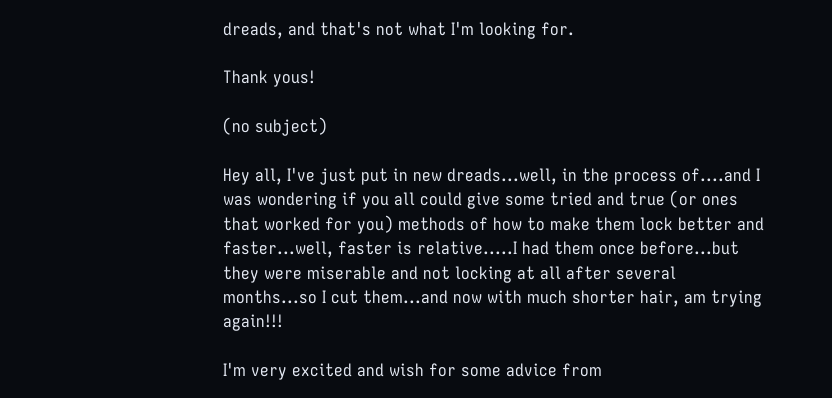dreads, and that's not what I'm looking for.

Thank yous!

(no subject)

Hey all, I've just put in new dreads...well, in the process of....and I was wondering if you all could give some tried and true (or ones that worked for you) methods of how to make them lock better and faster...well, faster is relative.....I had them once before...but they were miserable and not locking at all after several months...so I cut them...and now with much shorter hair, am trying again!!!

I'm very excited and wish for some advice from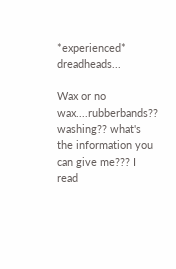*experienced* dreadheads...

Wax or no wax....rubberbands?? washing?? what's the information you can give me??? I read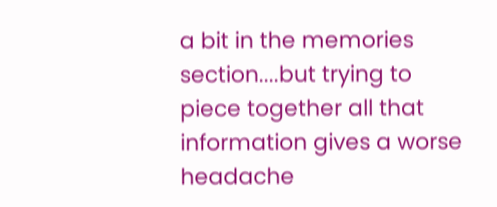a bit in the memories section....but trying to piece together all that information gives a worse headache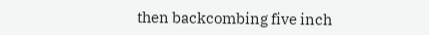then backcombing five inch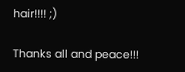hair!!!! ;)

Thanks all and peace!!!